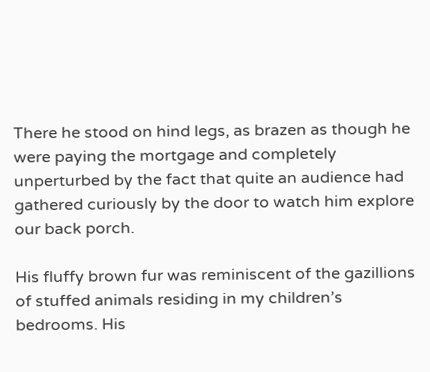There he stood on hind legs, as brazen as though he were paying the mortgage and completely unperturbed by the fact that quite an audience had gathered curiously by the door to watch him explore our back porch.

His fluffy brown fur was reminiscent of the gazillions of stuffed animals residing in my children’s bedrooms. His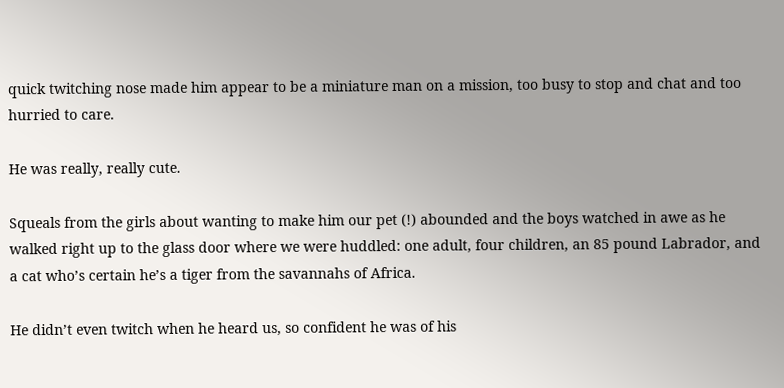quick twitching nose made him appear to be a miniature man on a mission, too busy to stop and chat and too hurried to care.

He was really, really cute.

Squeals from the girls about wanting to make him our pet (!) abounded and the boys watched in awe as he walked right up to the glass door where we were huddled: one adult, four children, an 85 pound Labrador, and a cat who’s certain he’s a tiger from the savannahs of Africa.

He didn’t even twitch when he heard us, so confident he was of his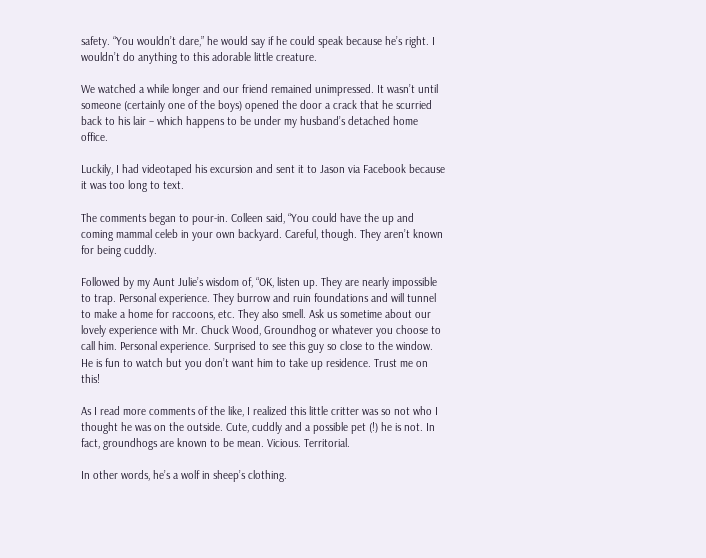safety. “You wouldn’t dare,” he would say if he could speak because he’s right. I wouldn’t do anything to this adorable little creature.

We watched a while longer and our friend remained unimpressed. It wasn’t until someone (certainly one of the boys) opened the door a crack that he scurried back to his lair – which happens to be under my husband’s detached home office.

Luckily, I had videotaped his excursion and sent it to Jason via Facebook because it was too long to text.

The comments began to pour-in. Colleen said, “You could have the up and coming mammal celeb in your own backyard. Careful, though. They aren’t known for being cuddly.

Followed by my Aunt Julie’s wisdom of, “OK, listen up. They are nearly impossible to trap. Personal experience. They burrow and ruin foundations and will tunnel to make a home for raccoons, etc. They also smell. Ask us sometime about our lovely experience with Mr. Chuck Wood, Groundhog or whatever you choose to call him. Personal experience. Surprised to see this guy so close to the window. He is fun to watch but you don’t want him to take up residence. Trust me on this!

As I read more comments of the like, I realized this little critter was so not who I thought he was on the outside. Cute, cuddly and a possible pet (!) he is not. In fact, groundhogs are known to be mean. Vicious. Territorial.

In other words, he’s a wolf in sheep’s clothing.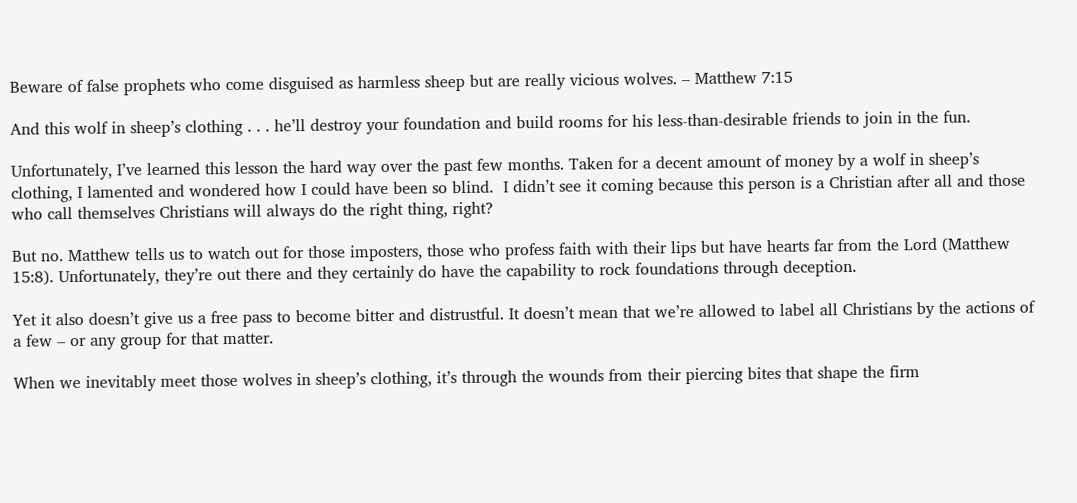Beware of false prophets who come disguised as harmless sheep but are really vicious wolves. – Matthew 7:15

And this wolf in sheep’s clothing . . . he’ll destroy your foundation and build rooms for his less-than-desirable friends to join in the fun.

Unfortunately, I’ve learned this lesson the hard way over the past few months. Taken for a decent amount of money by a wolf in sheep’s clothing, I lamented and wondered how I could have been so blind.  I didn’t see it coming because this person is a Christian after all and those who call themselves Christians will always do the right thing, right?

But no. Matthew tells us to watch out for those imposters, those who profess faith with their lips but have hearts far from the Lord (Matthew 15:8). Unfortunately, they’re out there and they certainly do have the capability to rock foundations through deception.

Yet it also doesn’t give us a free pass to become bitter and distrustful. It doesn’t mean that we’re allowed to label all Christians by the actions of a few – or any group for that matter.

When we inevitably meet those wolves in sheep’s clothing, it’s through the wounds from their piercing bites that shape the firm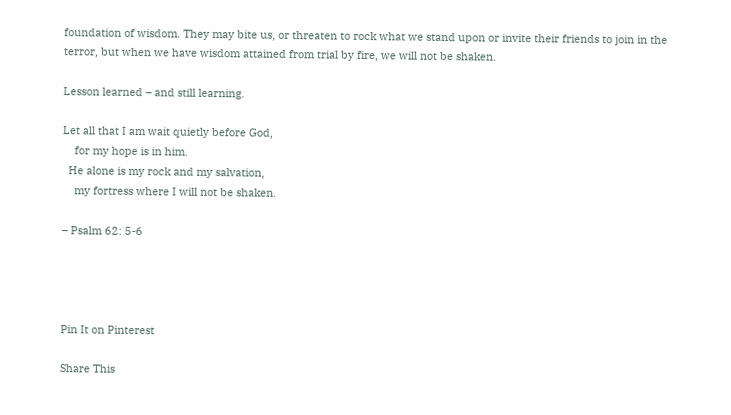foundation of wisdom. They may bite us, or threaten to rock what we stand upon or invite their friends to join in the terror, but when we have wisdom attained from trial by fire, we will not be shaken.

Lesson learned – and still learning.

Let all that I am wait quietly before God,
    for my hope is in him.
  He alone is my rock and my salvation,
    my fortress where I will not be shaken.

– Psalm 62: 5-6




Pin It on Pinterest

Share This